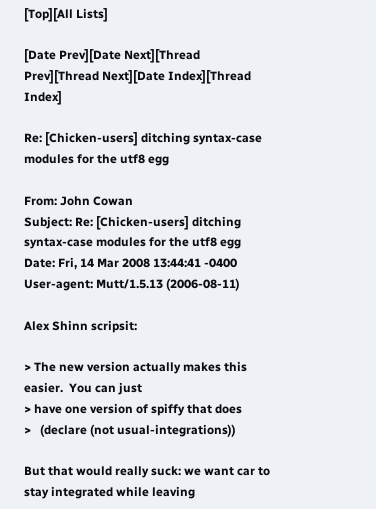[Top][All Lists]

[Date Prev][Date Next][Thread Prev][Thread Next][Date Index][Thread Index]

Re: [Chicken-users] ditching syntax-case modules for the utf8 egg

From: John Cowan
Subject: Re: [Chicken-users] ditching syntax-case modules for the utf8 egg
Date: Fri, 14 Mar 2008 13:44:41 -0400
User-agent: Mutt/1.5.13 (2006-08-11)

Alex Shinn scripsit:

> The new version actually makes this easier.  You can just
> have one version of spiffy that does
>   (declare (not usual-integrations))

But that would really suck: we want car to stay integrated while leaving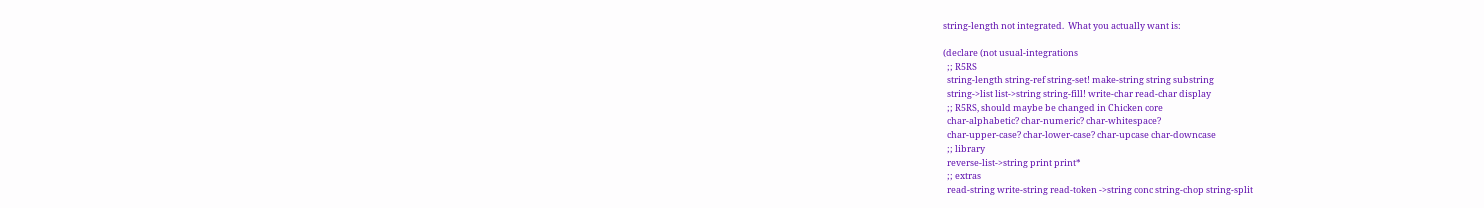string-length not integrated.  What you actually want is:

(declare (not usual-integrations
  ;; R5RS
  string-length string-ref string-set! make-string string substring
  string->list list->string string-fill! write-char read-char display
  ;; R5RS, should maybe be changed in Chicken core
  char-alphabetic? char-numeric? char-whitespace?
  char-upper-case? char-lower-case? char-upcase char-downcase
  ;; library
  reverse-list->string print print*
  ;; extras
  read-string write-string read-token ->string conc string-chop string-split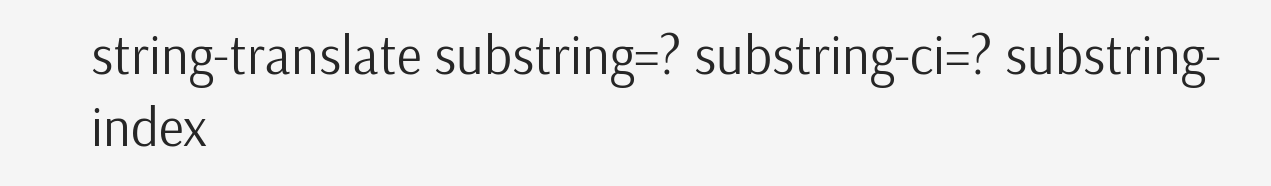string-translate substring=? substring-ci=? substring-index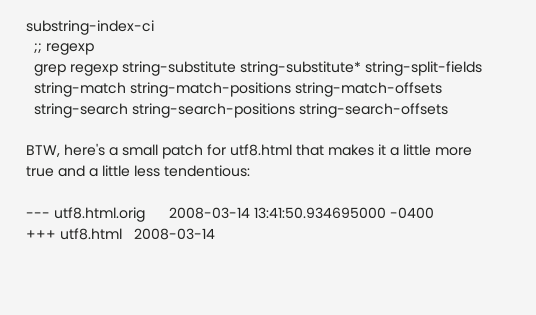substring-index-ci
  ;; regexp
  grep regexp string-substitute string-substitute* string-split-fields
  string-match string-match-positions string-match-offsets
  string-search string-search-positions string-search-offsets

BTW, here's a small patch for utf8.html that makes it a little more
true and a little less tendentious:

--- utf8.html.orig      2008-03-14 13:41:50.934695000 -0400
+++ utf8.html   2008-03-14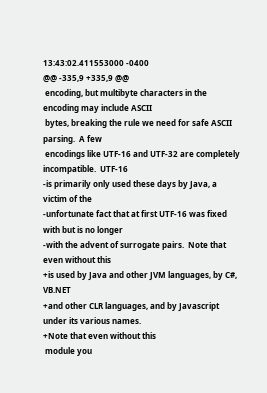13:43:02.411553000 -0400
@@ -335,9 +335,9 @@
 encoding, but multibyte characters in the encoding may include ASCII
 bytes, breaking the rule we need for safe ASCII parsing.  A few
 encodings like UTF-16 and UTF-32 are completely incompatible.  UTF-16
-is primarily only used these days by Java, a victim of the
-unfortunate fact that at first UTF-16 was fixed with but is no longer
-with the advent of surrogate pairs.  Note that even without this
+is used by Java and other JVM languages, by C#, VB.NET
+and other CLR languages, and by Javascript under its various names.
+Note that even without this
 module you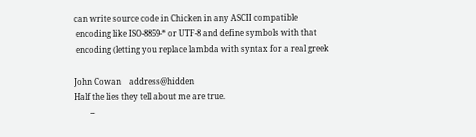can write source code in Chicken in any ASCII compatible
 encoding like ISO-8859-* or UTF-8 and define symbols with that
 encoding (letting you replace lambda with syntax for a real greek

John Cowan    address@hidden
Half the lies they tell about me are true.
        --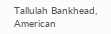Tallulah Bankhead, American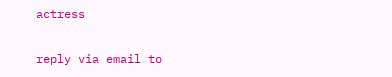actress

reply via email to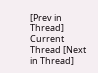[Prev in Thread] Current Thread [Next in Thread]